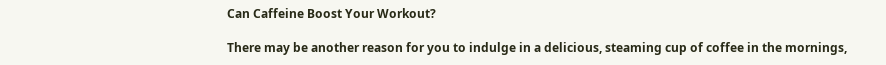Can Caffeine Boost Your Workout?

There may be another reason for you to indulge in a delicious, steaming cup of coffee in the mornings,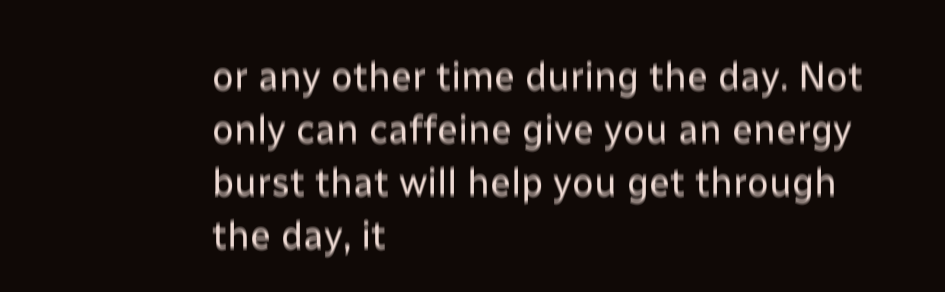or any other time during the day. Not only can caffeine give you an energy burst that will help you get through the day, it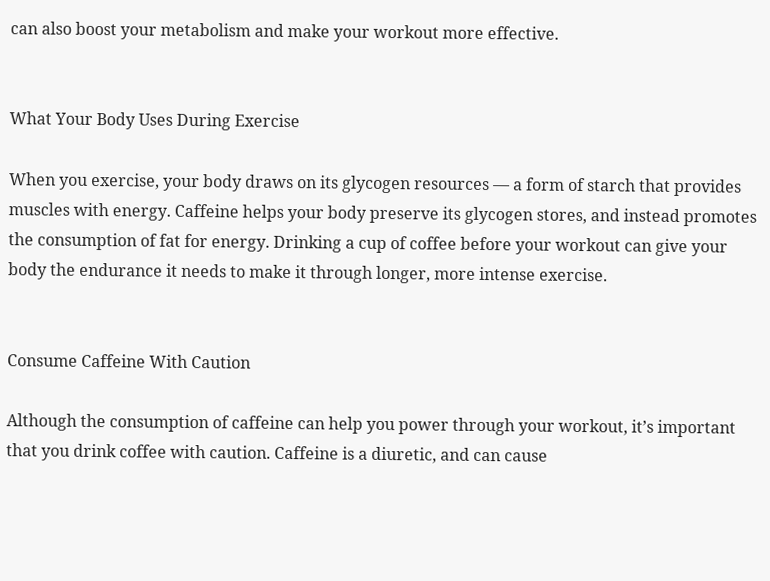can also boost your metabolism and make your workout more effective.


What Your Body Uses During Exercise

When you exercise, your body draws on its glycogen resources — a form of starch that provides muscles with energy. Caffeine helps your body preserve its glycogen stores, and instead promotes the consumption of fat for energy. Drinking a cup of coffee before your workout can give your body the endurance it needs to make it through longer, more intense exercise.


Consume Caffeine With Caution

Although the consumption of caffeine can help you power through your workout, it’s important that you drink coffee with caution. Caffeine is a diuretic, and can cause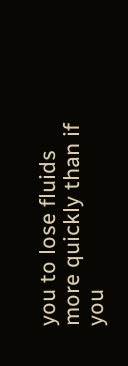you to lose fluids more quickly than if you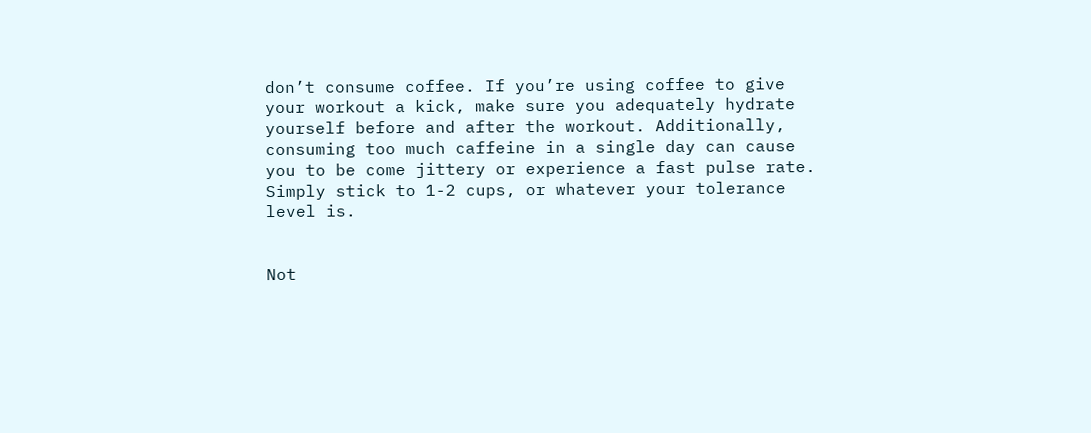don’t consume coffee. If you’re using coffee to give your workout a kick, make sure you adequately hydrate yourself before and after the workout. Additionally, consuming too much caffeine in a single day can cause you to be come jittery or experience a fast pulse rate. Simply stick to 1-2 cups, or whatever your tolerance level is.


Not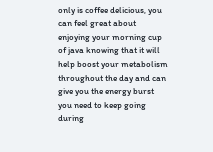only is coffee delicious, you can feel great about enjoying your morning cup of java knowing that it will help boost your metabolism throughout the day and can give you the energy burst you need to keep going during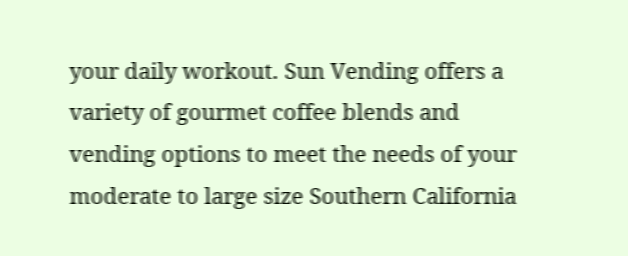your daily workout. Sun Vending offers a variety of gourmet coffee blends and vending options to meet the needs of your moderate to large size Southern California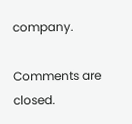company.

Comments are closed.